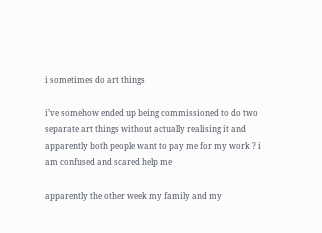i sometimes do art things

i’ve somehow ended up being commissioned to do two separate art things without actually realising it and apparently both people want to pay me for my work ? i am confused and scared help me

apparently the other week my family and my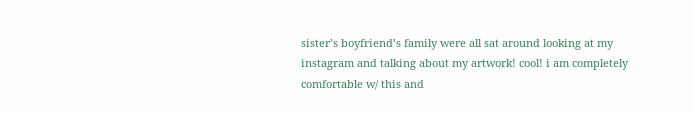sister’s boyfriend’s family were all sat around looking at my instagram and talking about my artwork! cool! i am completely comfortable w/ this and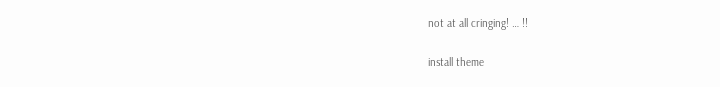not at all cringing! … !!

install theme